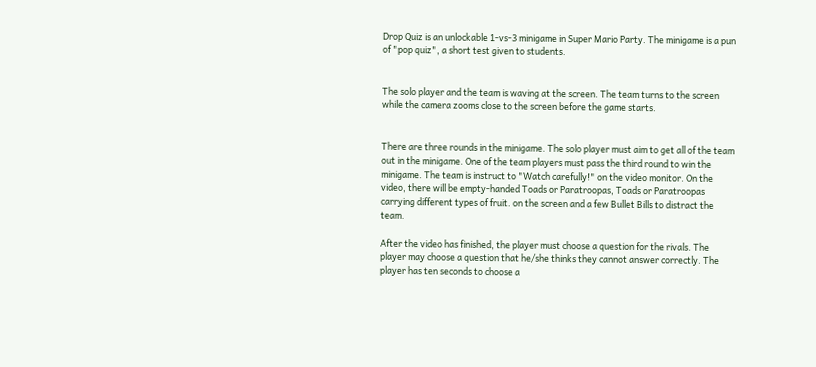Drop Quiz is an unlockable 1-vs-3 minigame in Super Mario Party. The minigame is a pun of "pop quiz", a short test given to students.


The solo player and the team is waving at the screen. The team turns to the screen while the camera zooms close to the screen before the game starts.


There are three rounds in the minigame. The solo player must aim to get all of the team out in the minigame. One of the team players must pass the third round to win the minigame. The team is instruct to "Watch carefully!" on the video monitor. On the video, there will be empty-handed Toads or Paratroopas, Toads or Paratroopas carrying different types of fruit. on the screen and a few Bullet Bills to distract the team.

After the video has finished, the player must choose a question for the rivals. The player may choose a question that he/she thinks they cannot answer correctly. The player has ten seconds to choose a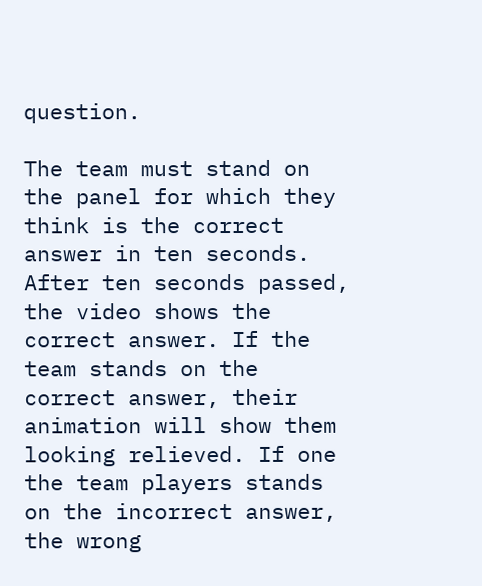question.

The team must stand on the panel for which they think is the correct answer in ten seconds. After ten seconds passed, the video shows the correct answer. If the team stands on the correct answer, their animation will show them looking relieved. If one the team players stands on the incorrect answer, the wrong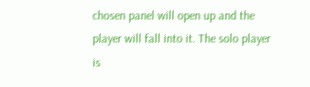chosen panel will open up and the player will fall into it. The solo player is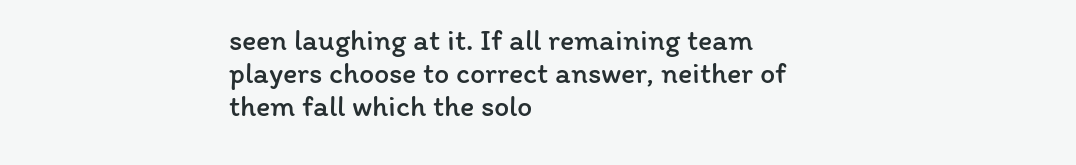seen laughing at it. If all remaining team players choose to correct answer, neither of them fall which the solo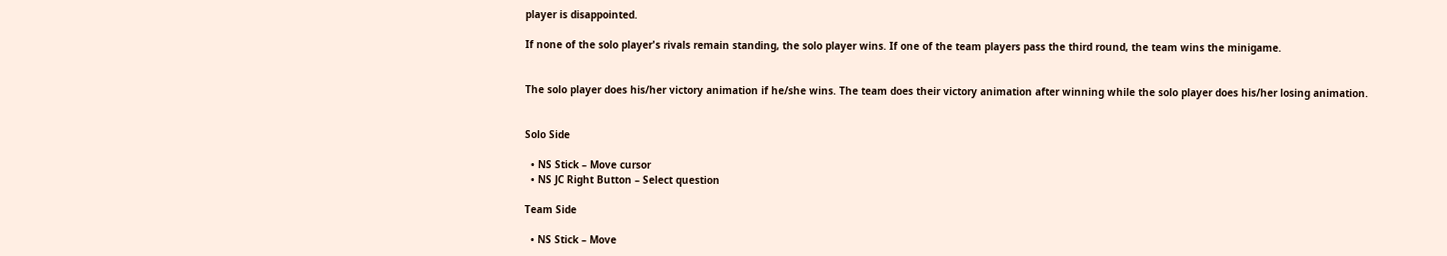player is disappointed.

If none of the solo player's rivals remain standing, the solo player wins. If one of the team players pass the third round, the team wins the minigame.


The solo player does his/her victory animation if he/she wins. The team does their victory animation after winning while the solo player does his/her losing animation.


Solo Side

  • NS Stick – Move cursor
  • NS JC Right Button – Select question

Team Side

  • NS Stick – Move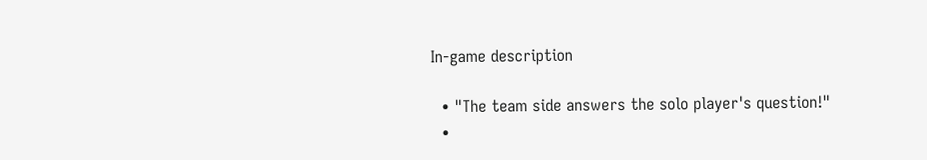In-game description

  • "The team side answers the solo player's question!"
  •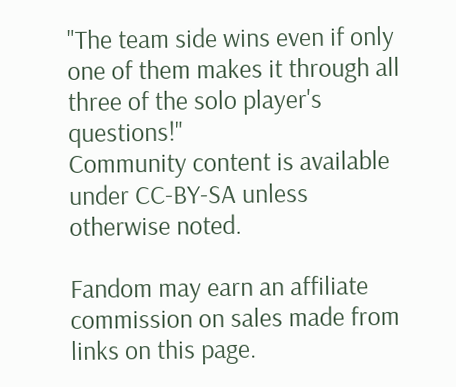"The team side wins even if only one of them makes it through all three of the solo player's questions!"
Community content is available under CC-BY-SA unless otherwise noted.

Fandom may earn an affiliate commission on sales made from links on this page.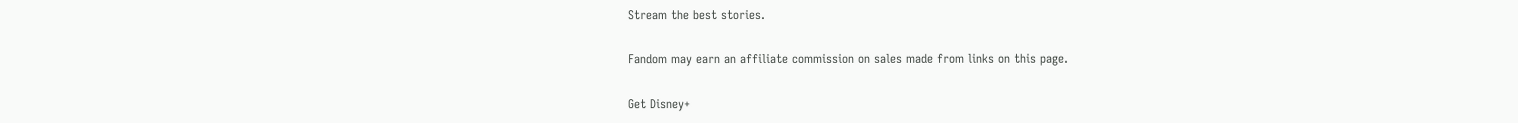Stream the best stories.

Fandom may earn an affiliate commission on sales made from links on this page.

Get Disney+